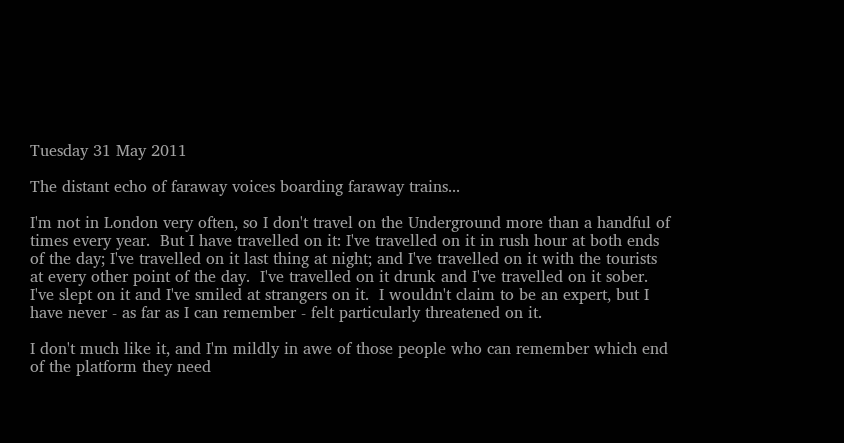Tuesday 31 May 2011

The distant echo of faraway voices boarding faraway trains...

I'm not in London very often, so I don't travel on the Underground more than a handful of times every year.  But I have travelled on it: I've travelled on it in rush hour at both ends of the day; I've travelled on it last thing at night; and I've travelled on it with the tourists at every other point of the day.  I've travelled on it drunk and I've travelled on it sober.  I've slept on it and I've smiled at strangers on it.  I wouldn't claim to be an expert, but I have never - as far as I can remember - felt particularly threatened on it.

I don't much like it, and I'm mildly in awe of those people who can remember which end of the platform they need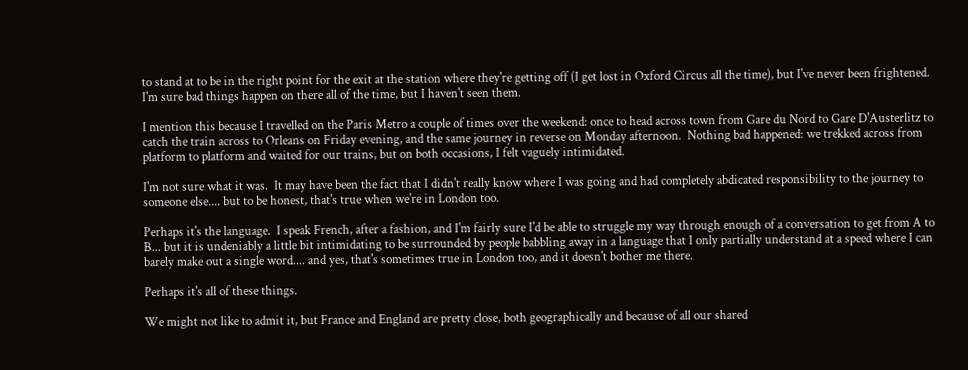to stand at to be in the right point for the exit at the station where they're getting off (I get lost in Oxford Circus all the time), but I've never been frightened.   I'm sure bad things happen on there all of the time, but I haven't seen them.

I mention this because I travelled on the Paris Metro a couple of times over the weekend: once to head across town from Gare du Nord to Gare D'Austerlitz to catch the train across to Orleans on Friday evening, and the same journey in reverse on Monday afternoon.  Nothing bad happened: we trekked across from platform to platform and waited for our trains, but on both occasions, I felt vaguely intimidated.

I'm not sure what it was.  It may have been the fact that I didn't really know where I was going and had completely abdicated responsibility to the journey to someone else.... but to be honest, that's true when we're in London too.

Perhaps it's the language.  I speak French, after a fashion, and I'm fairly sure I'd be able to struggle my way through enough of a conversation to get from A to B... but it is undeniably a little bit intimidating to be surrounded by people babbling away in a language that I only partially understand at a speed where I can barely make out a single word.... and yes, that's sometimes true in London too, and it doesn't bother me there.

Perhaps it's all of these things.

We might not like to admit it, but France and England are pretty close, both geographically and because of all our shared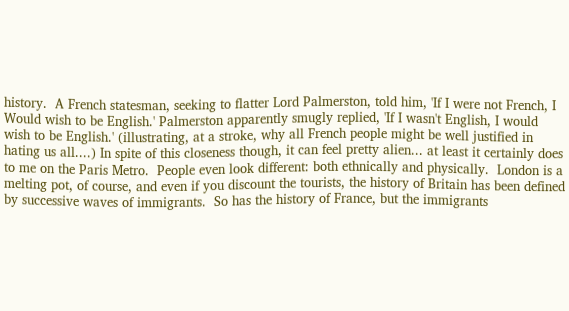history.  A French statesman, seeking to flatter Lord Palmerston, told him, 'If I were not French, I Would wish to be English.' Palmerston apparently smugly replied, 'If I wasn't English, I would wish to be English.' (illustrating, at a stroke, why all French people might be well justified in hating us all....) In spite of this closeness though, it can feel pretty alien... at least it certainly does to me on the Paris Metro.  People even look different: both ethnically and physically.  London is a melting pot, of course, and even if you discount the tourists, the history of Britain has been defined by successive waves of immigrants.  So has the history of France, but the immigrants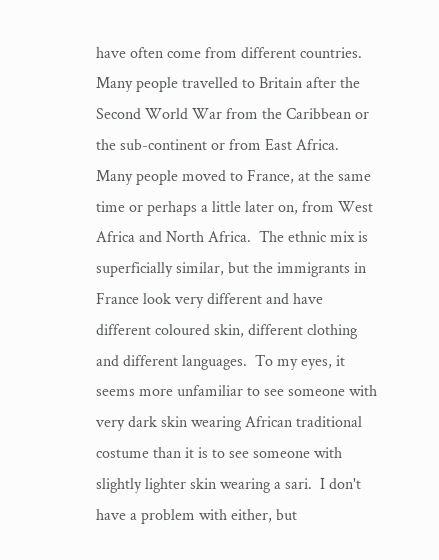have often come from different countries.  Many people travelled to Britain after the Second World War from the Caribbean or the sub-continent or from East Africa.  Many people moved to France, at the same time or perhaps a little later on, from West Africa and North Africa.  The ethnic mix is superficially similar, but the immigrants in France look very different and have different coloured skin, different clothing and different languages.  To my eyes, it seems more unfamiliar to see someone with very dark skin wearing African traditional costume than it is to see someone with slightly lighter skin wearing a sari.  I don't have a problem with either, but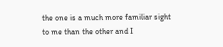the one is a much more familiar sight to me than the other and I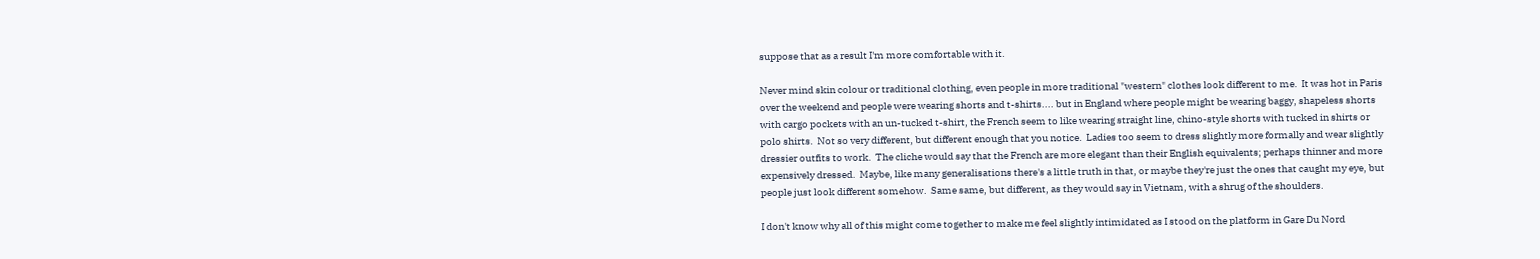suppose that as a result I'm more comfortable with it.

Never mind skin colour or traditional clothing, even people in more traditional "western" clothes look different to me.  It was hot in Paris over the weekend and people were wearing shorts and t-shirts.... but in England where people might be wearing baggy, shapeless shorts with cargo pockets with an un-tucked t-shirt, the French seem to like wearing straight line, chino-style shorts with tucked in shirts or polo shirts.  Not so very different, but different enough that you notice.  Ladies too seem to dress slightly more formally and wear slightly dressier outfits to work.  The cliche would say that the French are more elegant than their English equivalents; perhaps thinner and more expensively dressed.  Maybe, like many generalisations there's a little truth in that, or maybe they're just the ones that caught my eye, but people just look different somehow.  Same same, but different, as they would say in Vietnam, with a shrug of the shoulders.

I don't know why all of this might come together to make me feel slightly intimidated as I stood on the platform in Gare Du Nord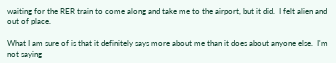waiting for the RER train to come along and take me to the airport, but it did.  I felt alien and out of place.

What I am sure of is that it definitely says more about me than it does about anyone else.  I'm not saying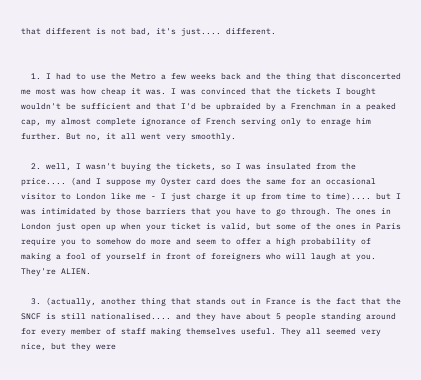that different is not bad, it's just.... different.


  1. I had to use the Metro a few weeks back and the thing that disconcerted me most was how cheap it was. I was convinced that the tickets I bought wouldn't be sufficient and that I'd be upbraided by a Frenchman in a peaked cap, my almost complete ignorance of French serving only to enrage him further. But no, it all went very smoothly.

  2. well, I wasn't buying the tickets, so I was insulated from the price.... (and I suppose my Oyster card does the same for an occasional visitor to London like me - I just charge it up from time to time).... but I was intimidated by those barriers that you have to go through. The ones in London just open up when your ticket is valid, but some of the ones in Paris require you to somehow do more and seem to offer a high probability of making a fool of yourself in front of foreigners who will laugh at you. They're ALIEN.

  3. (actually, another thing that stands out in France is the fact that the SNCF is still nationalised.... and they have about 5 people standing around for every member of staff making themselves useful. They all seemed very nice, but they were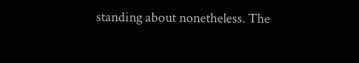standing about nonetheless. The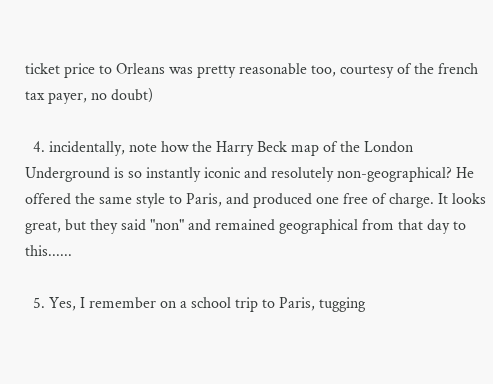ticket price to Orleans was pretty reasonable too, courtesy of the french tax payer, no doubt)

  4. incidentally, note how the Harry Beck map of the London Underground is so instantly iconic and resolutely non-geographical? He offered the same style to Paris, and produced one free of charge. It looks great, but they said "non" and remained geographical from that day to this......

  5. Yes, I remember on a school trip to Paris, tugging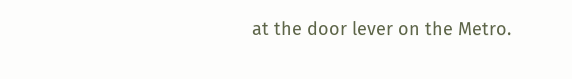at the door lever on the Metro.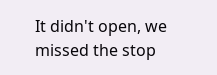It didn't open, we missed the stop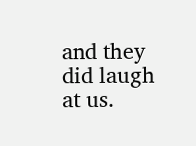and they did laugh at us.